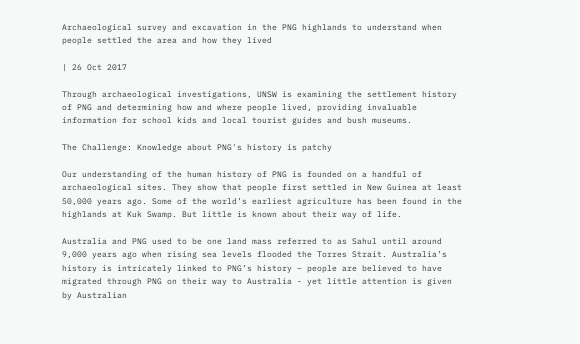Archaeological survey and excavation in the PNG highlands to understand when people settled the area and how they lived

| 26 Oct 2017

Through archaeological investigations, UNSW is examining the settlement history of PNG and determining how and where people lived, providing invaluable information for school kids and local tourist guides and bush museums.

The Challenge: Knowledge about PNG's history is patchy

Our understanding of the human history of PNG is founded on a handful of archaeological sites. They show that people first settled in New Guinea at least 50,000 years ago. Some of the world’s earliest agriculture has been found in the highlands at Kuk Swamp. But little is known about their way of life.

Australia and PNG used to be one land mass referred to as Sahul until around 9,000 years ago when rising sea levels flooded the Torres Strait. Australia’s history is intricately linked to PNG’s history – people are believed to have migrated through PNG on their way to Australia - yet little attention is given by Australian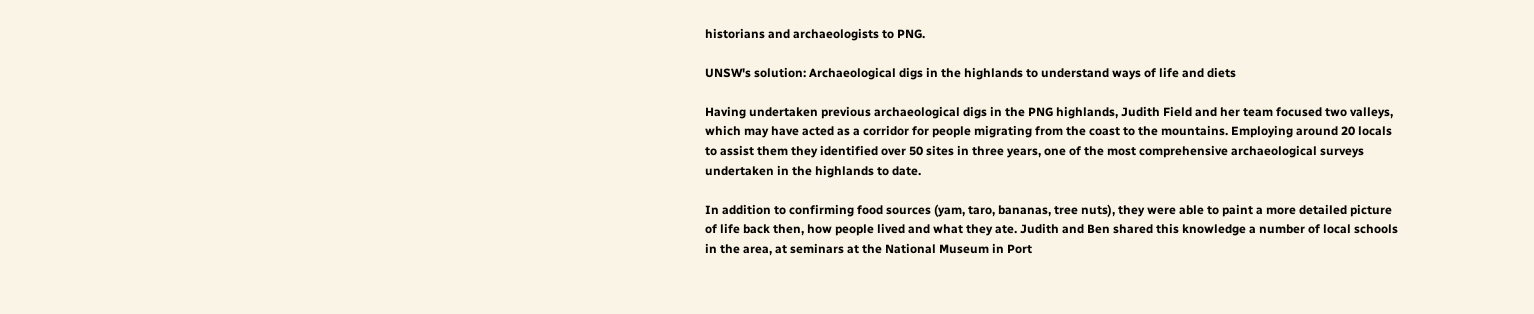historians and archaeologists to PNG.

UNSW's solution: Archaeological digs in the highlands to understand ways of life and diets

Having undertaken previous archaeological digs in the PNG highlands, Judith Field and her team focused two valleys, which may have acted as a corridor for people migrating from the coast to the mountains. Employing around 20 locals to assist them they identified over 50 sites in three years, one of the most comprehensive archaeological surveys undertaken in the highlands to date.

In addition to confirming food sources (yam, taro, bananas, tree nuts), they were able to paint a more detailed picture of life back then, how people lived and what they ate. Judith and Ben shared this knowledge a number of local schools in the area, at seminars at the National Museum in Port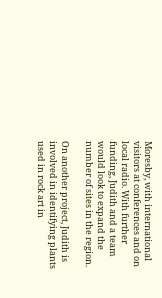Moresby, with international visitors at conferences and on local radio. With further funding, Judith and a team would look to expand the number of sites in the region.

On another project, Judith is involved in identifying plants used in rock art in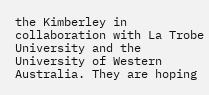the Kimberley in collaboration with La Trobe University and the University of Western Australia. They are hoping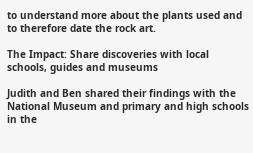to understand more about the plants used and to therefore date the rock art.

The Impact: Share discoveries with local schools, guides and museums

Judith and Ben shared their findings with the National Museum and primary and high schools in the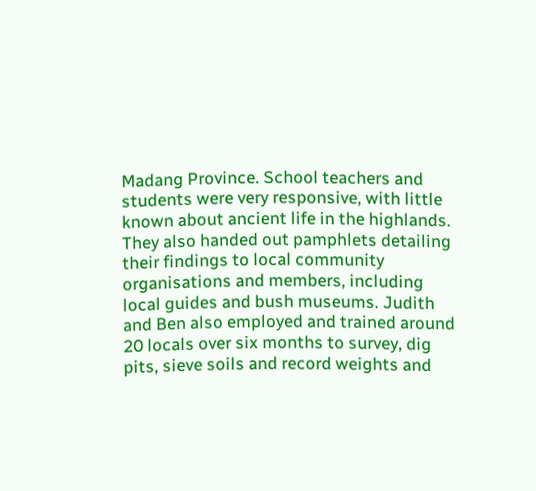Madang Province. School teachers and students were very responsive, with little known about ancient life in the highlands. They also handed out pamphlets detailing their findings to local community organisations and members, including local guides and bush museums. Judith and Ben also employed and trained around 20 locals over six months to survey, dig pits, sieve soils and record weights and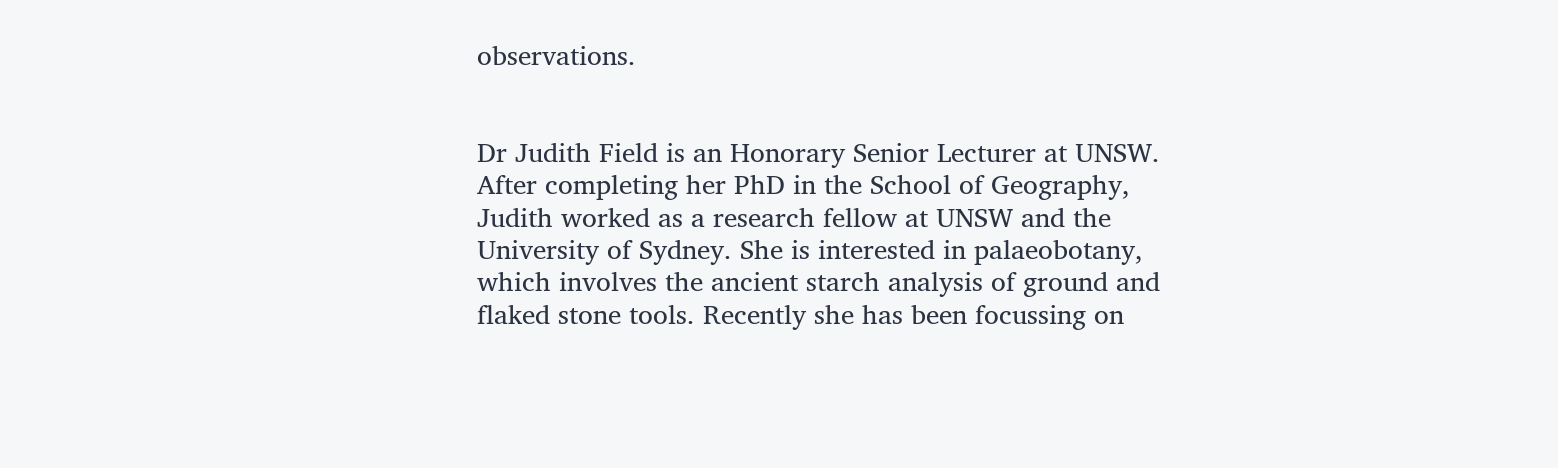observations.


Dr Judith Field is an Honorary Senior Lecturer at UNSW. After completing her PhD in the School of Geography, Judith worked as a research fellow at UNSW and the University of Sydney. She is interested in palaeobotany, which involves the ancient starch analysis of ground and flaked stone tools. Recently she has been focussing on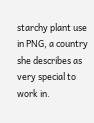starchy plant use in PNG, a country she describes as very special to work in.